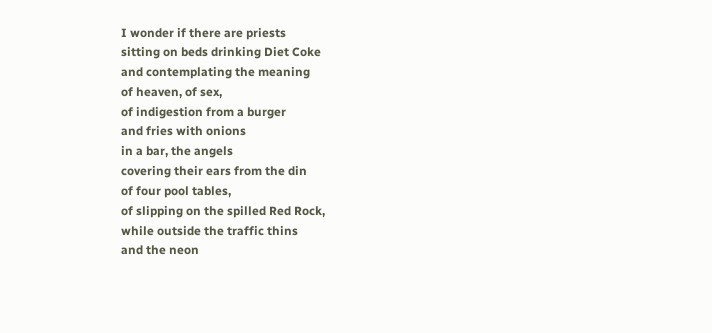I wonder if there are priests
sitting on beds drinking Diet Coke
and contemplating the meaning
of heaven, of sex,
of indigestion from a burger
and fries with onions
in a bar, the angels
covering their ears from the din
of four pool tables,
of slipping on the spilled Red Rock,
while outside the traffic thins
and the neon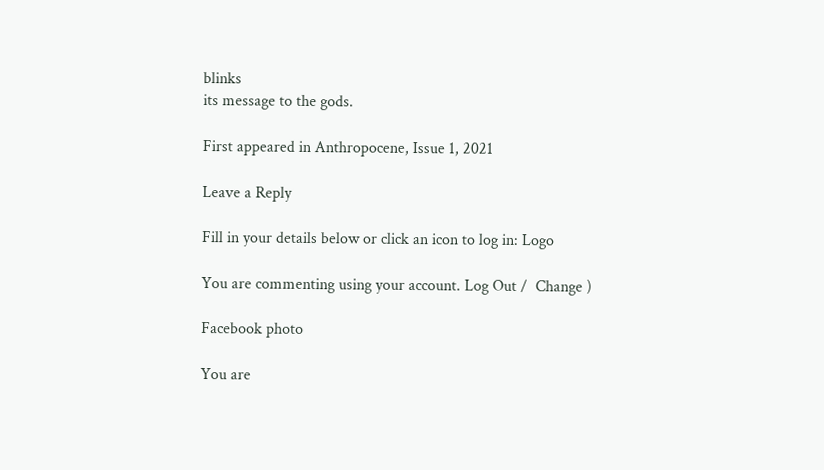blinks
its message to the gods.

First appeared in Anthropocene, Issue 1, 2021

Leave a Reply

Fill in your details below or click an icon to log in: Logo

You are commenting using your account. Log Out /  Change )

Facebook photo

You are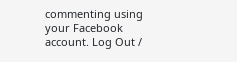commenting using your Facebook account. Log Out /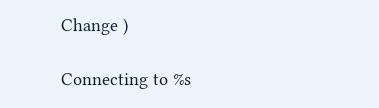Change )

Connecting to %s